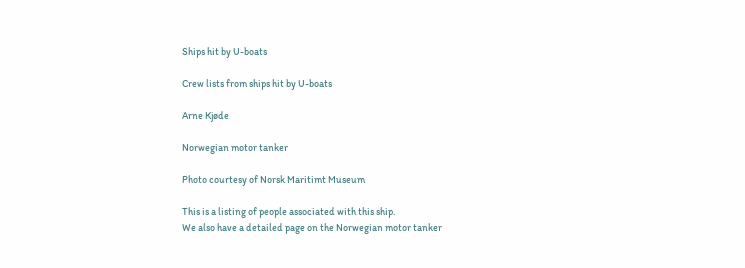Ships hit by U-boats

Crew lists from ships hit by U-boats

Arne Kjøde

Norwegian motor tanker

Photo courtesy of Norsk Maritimt Museum

This is a listing of people associated with this ship.
We also have a detailed page on the Norwegian motor tanker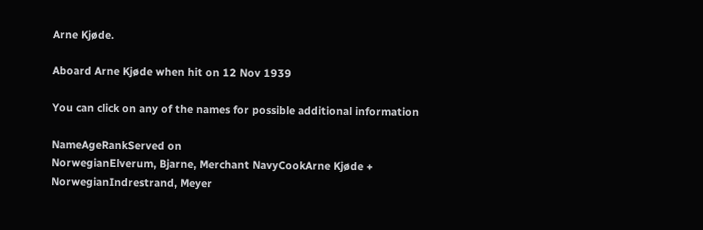Arne Kjøde.

Aboard Arne Kjøde when hit on 12 Nov 1939

You can click on any of the names for possible additional information

NameAgeRankServed on
NorwegianElverum, Bjarne, Merchant NavyCookArne Kjøde +
NorwegianIndrestrand, Meyer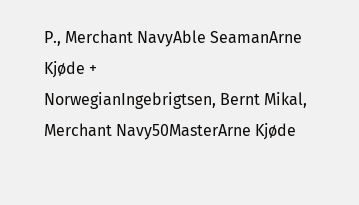P., Merchant NavyAble SeamanArne Kjøde +
NorwegianIngebrigtsen, Bernt Mikal, Merchant Navy50MasterArne Kjøde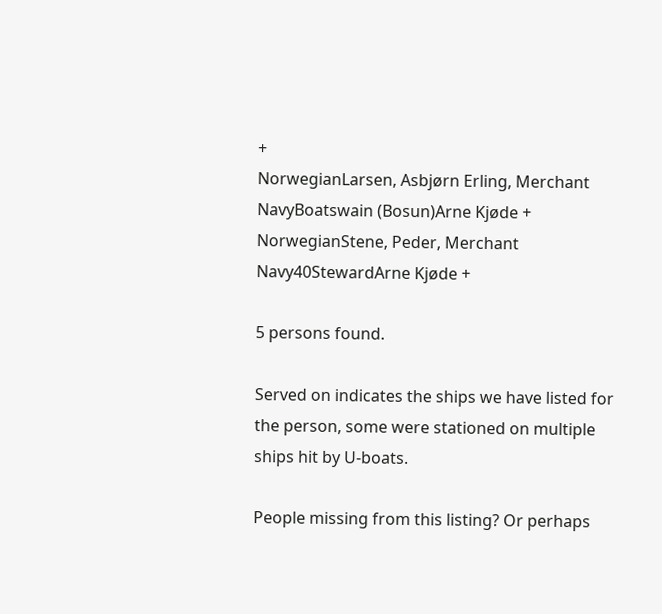+
NorwegianLarsen, Asbjørn Erling, Merchant NavyBoatswain (Bosun)Arne Kjøde +
NorwegianStene, Peder, Merchant Navy40StewardArne Kjøde +

5 persons found.

Served on indicates the ships we have listed for the person, some were stationed on multiple ships hit by U-boats.

People missing from this listing? Or perhaps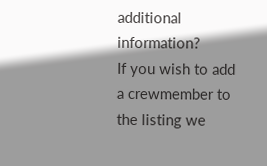additional information?
If you wish to add a crewmember to the listing we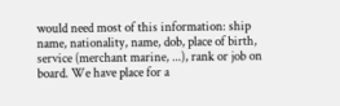would need most of this information: ship name, nationality, name, dob, place of birth, service (merchant marine, ...), rank or job on board. We have place for a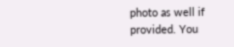photo as well if provided. You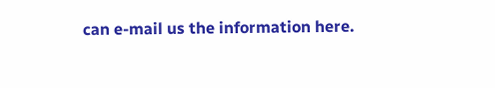can e-mail us the information here.